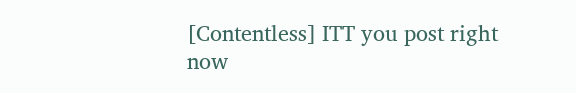[Contentless] ITT you post right now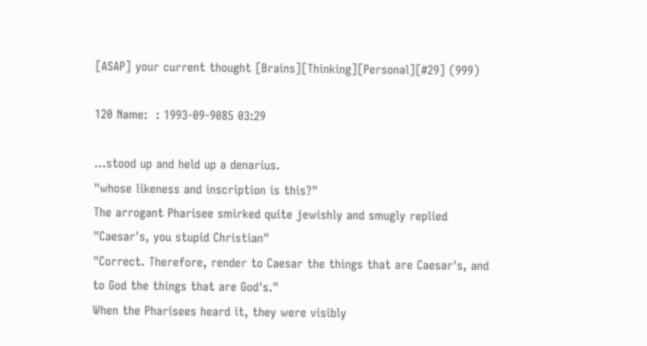[ASAP] your current thought [Brains][Thinking][Personal][#29] (999)

120 Name:  : 1993-09-9085 03:29

...stood up and held up a denarius.
"whose likeness and inscription is this?"
The arrogant Pharisee smirked quite jewishly and smugly replied "Caesar's, you stupid Christian"
"Correct. Therefore, render to Caesar the things that are Caesar's, and to God the things that are God's."
When the Pharisees heard it, they were visibly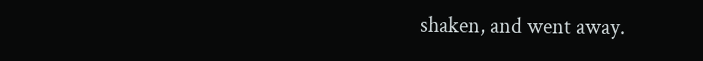shaken, and went away.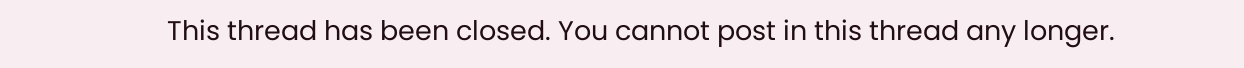This thread has been closed. You cannot post in this thread any longer.